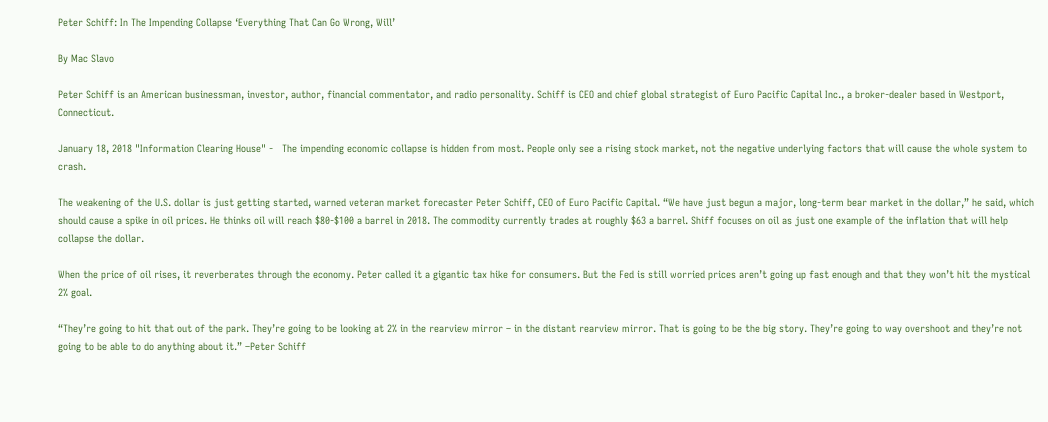Peter Schiff: In The Impending Collapse ‘Everything That Can Go Wrong, Will’

By Mac Slavo

Peter Schiff is an American businessman, investor, author, financial commentator, and radio personality. Schiff is CEO and chief global strategist of Euro Pacific Capital Inc., a broker-dealer based in Westport, Connecticut.

January 18, 2018 "Information Clearing House" -   The impending economic collapse is hidden from most. People only see a rising stock market, not the negative underlying factors that will cause the whole system to crash.

The weakening of the U.S. dollar is just getting started, warned veteran market forecaster Peter Schiff, CEO of Euro Pacific Capital. “We have just begun a major, long-term bear market in the dollar,” he said, which should cause a spike in oil prices. He thinks oil will reach $80-$100 a barrel in 2018. The commodity currently trades at roughly $63 a barrel. Shiff focuses on oil as just one example of the inflation that will help collapse the dollar.

When the price of oil rises, it reverberates through the economy. Peter called it a gigantic tax hike for consumers. But the Fed is still worried prices aren’t going up fast enough and that they won’t hit the mystical 2% goal.

“They’re going to hit that out of the park. They’re going to be looking at 2% in the rearview mirror – in the distant rearview mirror. That is going to be the big story. They’re going to way overshoot and they’re not going to be able to do anything about it.” –Peter Schiff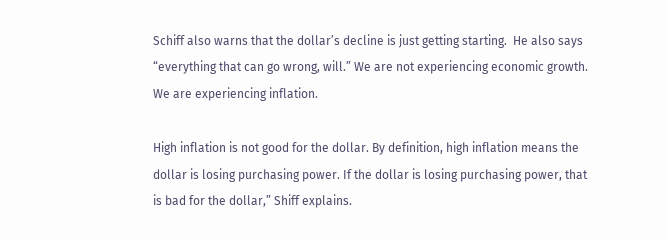Schiff also warns that the dollar’s decline is just getting starting.  He also says “everything that can go wrong, will.” We are not experiencing economic growth.  We are experiencing inflation.

High inflation is not good for the dollar. By definition, high inflation means the dollar is losing purchasing power. If the dollar is losing purchasing power, that is bad for the dollar,” Shiff explains.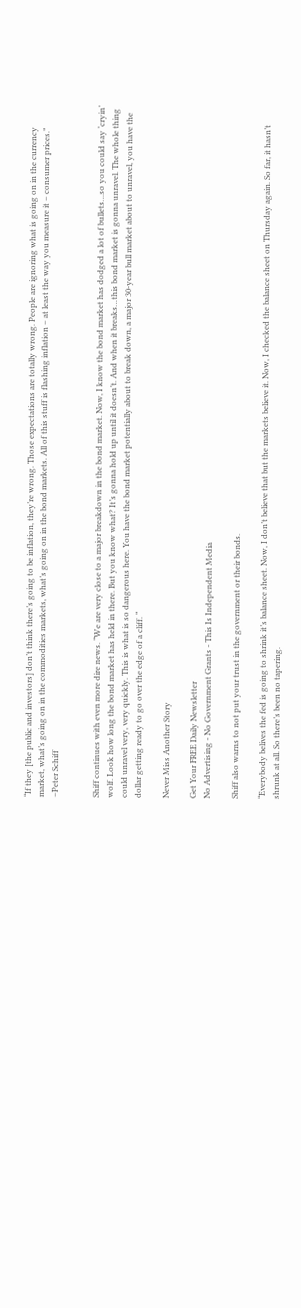“If they [the public and investors] don’t think there’s going to be inflation, they’re wrong. Those expectations are totally wrong. People are ignoring what is going on in the currency market, what’s going on in the commodities markets, what’s going on in the bond markets. All of this stuff is flashing inflation – at least the way you measure it – consumer prices.” –Peter Schiff


Shiff continues with even more dire news. “We are very close to a major breakdown in the bond market. Now, I know the bond market has dodged a lot of bullets…so you could say ‘cryin’ wolf. Look how long the bond market has held in there. But you know what? It’s gonna hold up until it doesn’t. And when it breaks…this bond market is gonna unravel. The whole thing could unravel very, very quickly. This is what is so dangerous here. You have the bond market potentially about to break down, a major 30-year bull market about to unravel, you have the dollar getting ready to go over the edge of a cliff. “

Never Miss Another Story

Get Your FREE Daily Newsletter
No Advertising - No Government Grants - This Is Independent Media

Shiff also warns to not put your trust in the government or their bonds.

“Everybody belives the fed is going to shrink it’s balance sheet. Now, I don’t believe that but the markets believe it. Now, I checked the balance sheet on Thursday again. So far, it hasn’t shrunk at all. So there’s been no tapering.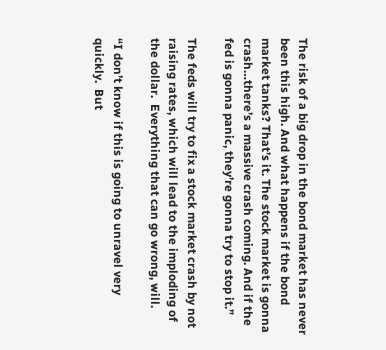The risk of a big drop in the bond market has never been this high. And what happens if the bond market tanks? That’s it. The stock market is gonna crash…there’s a massive crash coming. And if the fed is gonna panic, they’re gonna try to stop it.”

The feds will try to fix a stock market crash by not raising rates, which will lead to the imploding of the dollar.  Everything that can go wrong, will.

“I don’t know if this is going to unravel very quickly.  But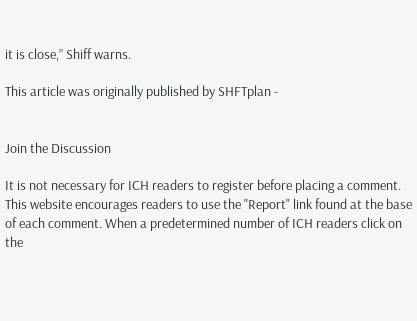it is close,” Shiff warns.

This article was originally published by SHFTplan -


Join the Discussion

It is not necessary for ICH readers to register before placing a comment. This website encourages readers to use the "Report" link found at the base of each comment. When a predetermined number of ICH readers click on the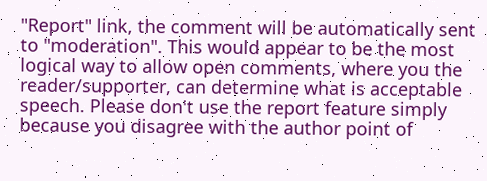"Report" link, the comment will be automatically sent to "moderation". This would appear to be the most logical way to allow open comments, where you the reader/supporter, can determine what is acceptable speech. Please don't use the report feature simply because you disagree with the author point of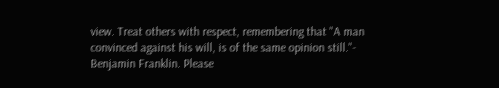view. Treat others with respect, remembering that "A man convinced against his will, is of the same opinion still."- Benjamin Franklin. Please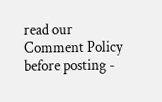read our  Comment Policy before posting -